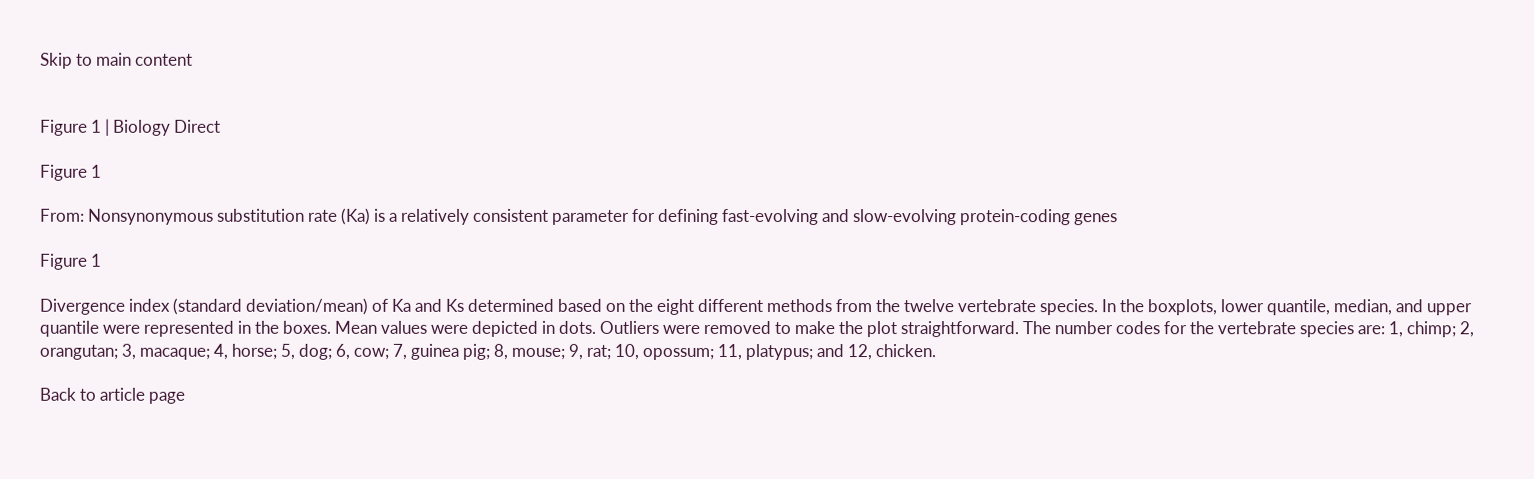Skip to main content


Figure 1 | Biology Direct

Figure 1

From: Nonsynonymous substitution rate (Ka) is a relatively consistent parameter for defining fast-evolving and slow-evolving protein-coding genes

Figure 1

Divergence index (standard deviation/mean) of Ka and Ks determined based on the eight different methods from the twelve vertebrate species. In the boxplots, lower quantile, median, and upper quantile were represented in the boxes. Mean values were depicted in dots. Outliers were removed to make the plot straightforward. The number codes for the vertebrate species are: 1, chimp; 2, orangutan; 3, macaque; 4, horse; 5, dog; 6, cow; 7, guinea pig; 8, mouse; 9, rat; 10, opossum; 11, platypus; and 12, chicken.

Back to article page